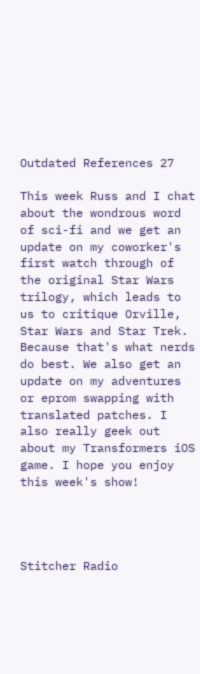Outdated References 27

This week Russ and I chat about the wondrous word of sci-fi and we get an update on my coworker's first watch through of the original Star Wars trilogy, which leads to us to critique Orville, Star Wars and Star Trek. Because that's what nerds do best. We also get an update on my adventures or eprom swapping with translated patches. I also really geek out about my Transformers iOS game. I hope you enjoy this week's show!




Stitcher Radio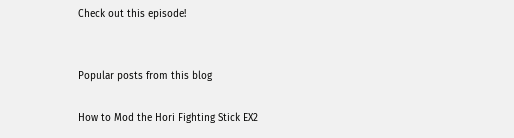Check out this episode!


Popular posts from this blog

How to Mod the Hori Fighting Stick EX2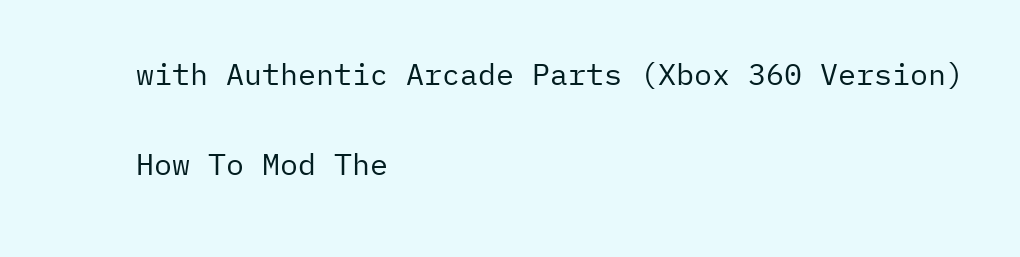with Authentic Arcade Parts (Xbox 360 Version)

How To Mod The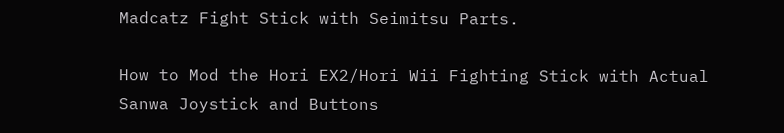Madcatz Fight Stick with Seimitsu Parts.

How to Mod the Hori EX2/Hori Wii Fighting Stick with Actual Sanwa Joystick and Buttons